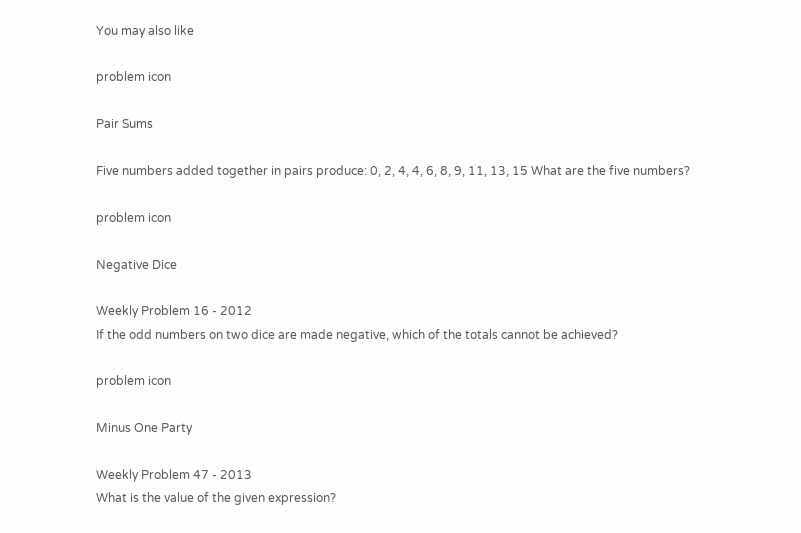You may also like

problem icon

Pair Sums

Five numbers added together in pairs produce: 0, 2, 4, 4, 6, 8, 9, 11, 13, 15 What are the five numbers?

problem icon

Negative Dice

Weekly Problem 16 - 2012
If the odd numbers on two dice are made negative, which of the totals cannot be achieved?

problem icon

Minus One Party

Weekly Problem 47 - 2013
What is the value of the given expression?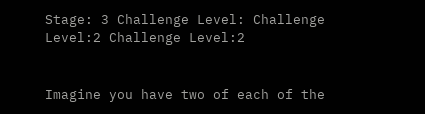Stage: 3 Challenge Level: Challenge Level:2 Challenge Level:2


Imagine you have two of each of the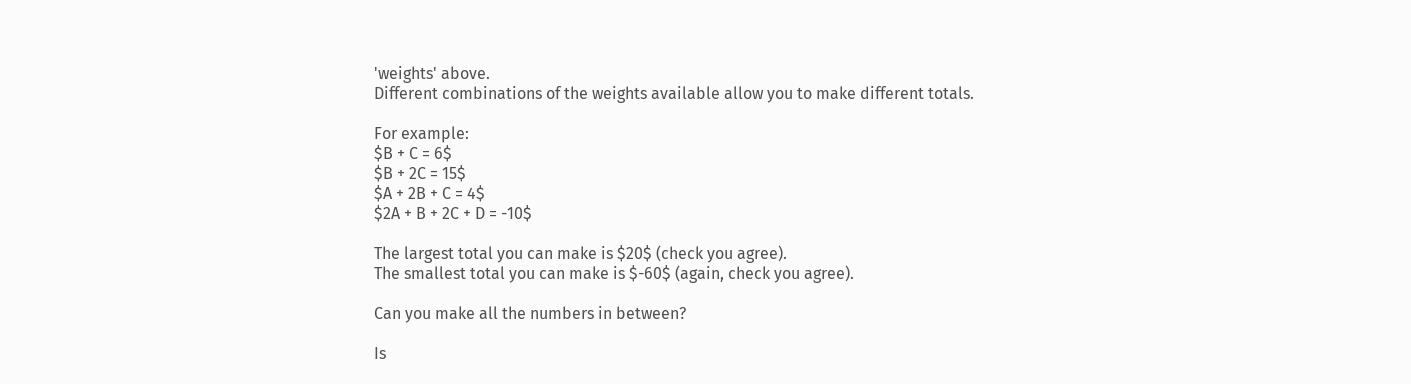'weights' above.
Different combinations of the weights available allow you to make different totals.

For example:
$B + C = 6$
$B + 2C = 15$
$A + 2B + C = 4$
$2A + B + 2C + D = -10$

The largest total you can make is $20$ (check you agree).
The smallest total you can make is $-60$ (again, check you agree).

Can you make all the numbers in between?

Is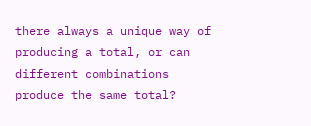there always a unique way of producing a total, or can different combinations produce the same total?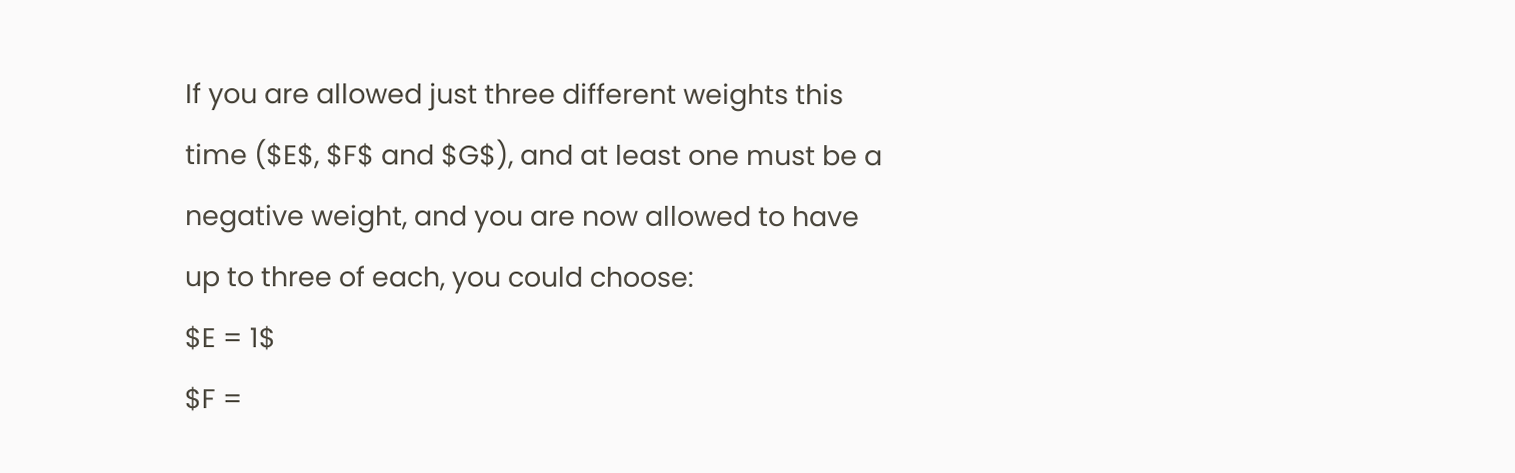If you are allowed just three different weights this time ($E$, $F$ and $G$), and at least one must be a negative weight, and you are now allowed to have up to three of each, you could choose:
$E = 1$
$F =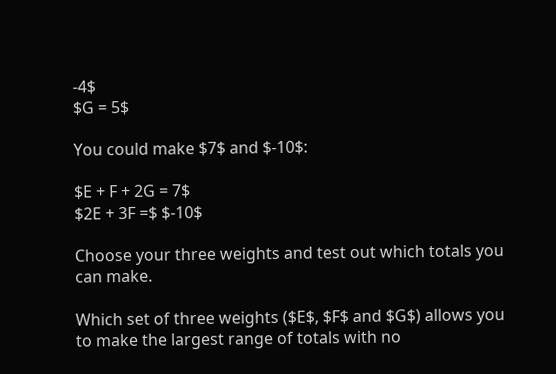-4$
$G = 5$

You could make $7$ and $-10$:

$E + F + 2G = 7$
$2E + 3F =$ $-10$

Choose your three weights and test out which totals you can make.

Which set of three weights ($E$, $F$ and $G$) allows you to make the largest range of totals with no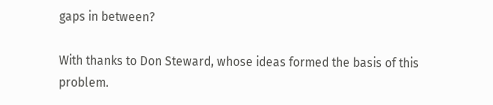gaps in between?

With thanks to Don Steward, whose ideas formed the basis of this problem.